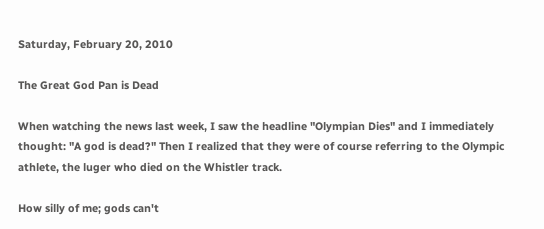Saturday, February 20, 2010

The Great God Pan is Dead

When watching the news last week, I saw the headline "Olympian Dies" and I immediately thought: "A god is dead?" Then I realized that they were of course referring to the Olympic athlete, the luger who died on the Whistler track.

How silly of me; gods can't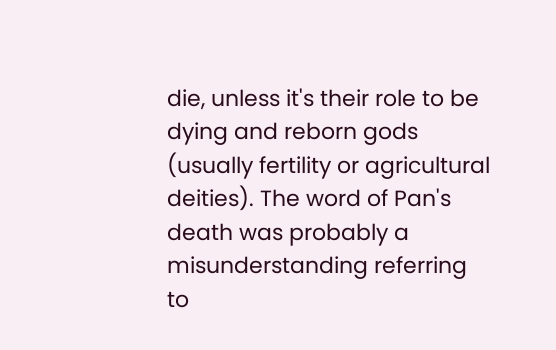die, unless it's their role to be dying and reborn gods (usually fertility or agricultural deities). The word of Pan's death was probably a misunderstanding referring to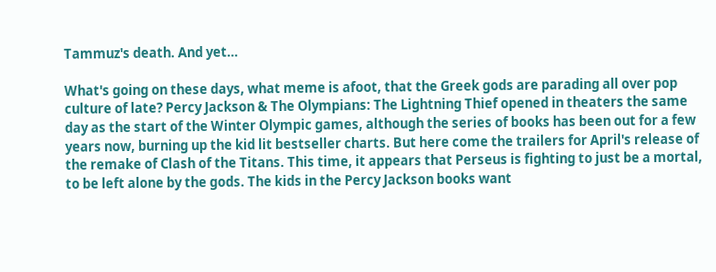Tammuz's death. And yet…

What's going on these days, what meme is afoot, that the Greek gods are parading all over pop culture of late? Percy Jackson & The Olympians: The Lightning Thief opened in theaters the same day as the start of the Winter Olympic games, although the series of books has been out for a few years now, burning up the kid lit bestseller charts. But here come the trailers for April's release of the remake of Clash of the Titans. This time, it appears that Perseus is fighting to just be a mortal, to be left alone by the gods. The kids in the Percy Jackson books want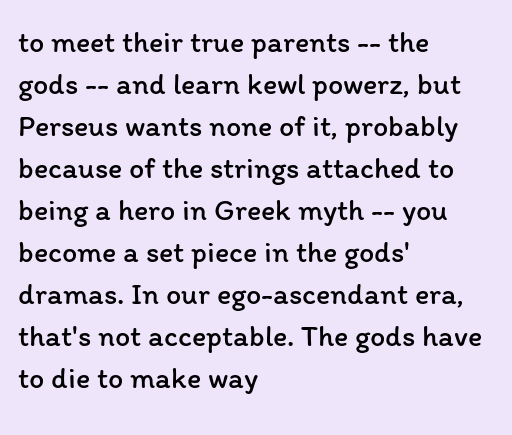to meet their true parents -- the gods -- and learn kewl powerz, but Perseus wants none of it, probably because of the strings attached to being a hero in Greek myth -- you become a set piece in the gods' dramas. In our ego-ascendant era, that's not acceptable. The gods have to die to make way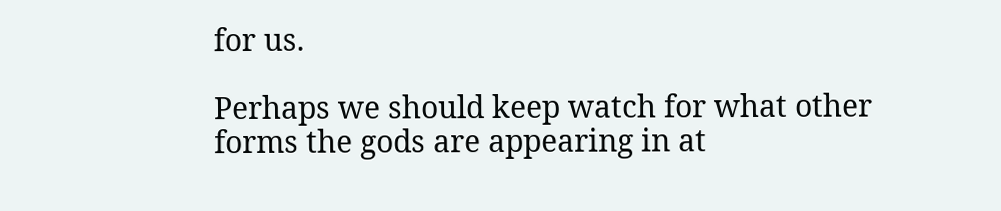for us.

Perhaps we should keep watch for what other forms the gods are appearing in at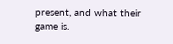present, and what their game is.